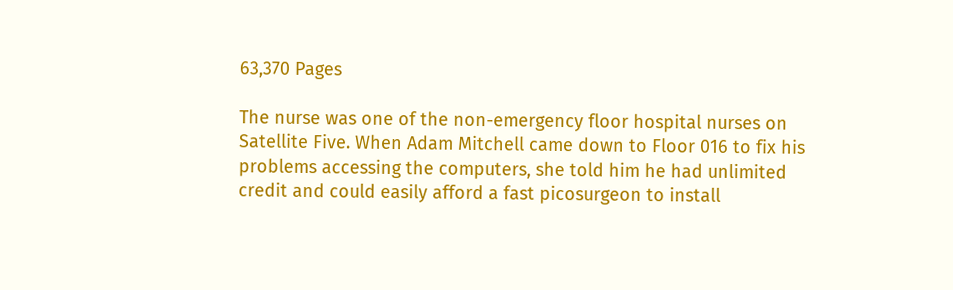63,370 Pages

The nurse was one of the non-emergency floor hospital nurses on Satellite Five. When Adam Mitchell came down to Floor 016 to fix his problems accessing the computers, she told him he had unlimited credit and could easily afford a fast picosurgeon to install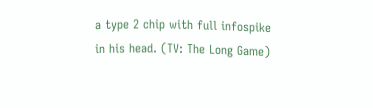a type 2 chip with full infospike in his head. (TV: The Long Game)